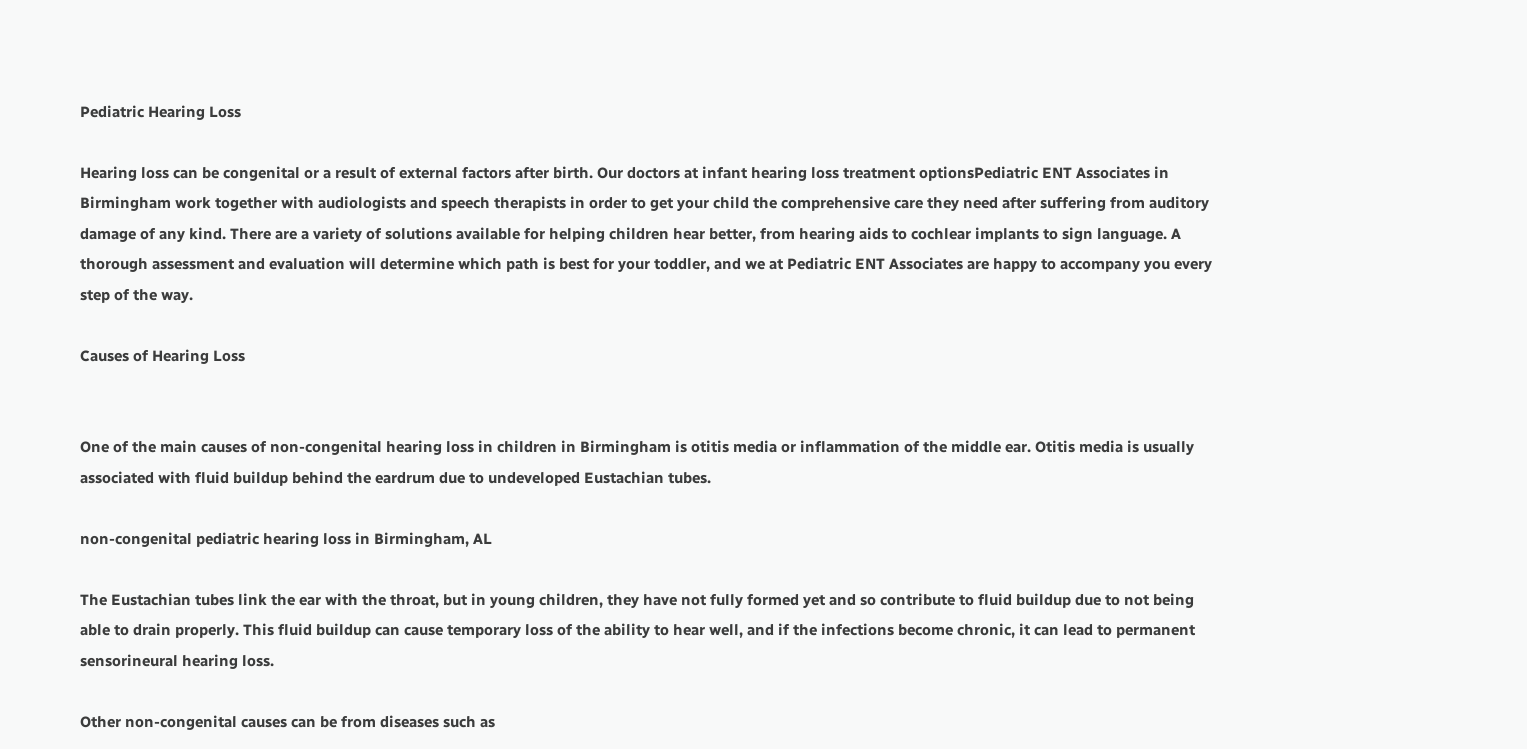Pediatric Hearing Loss

Hearing loss can be congenital or a result of external factors after birth. Our doctors at infant hearing loss treatment optionsPediatric ENT Associates in Birmingham work together with audiologists and speech therapists in order to get your child the comprehensive care they need after suffering from auditory damage of any kind. There are a variety of solutions available for helping children hear better, from hearing aids to cochlear implants to sign language. A thorough assessment and evaluation will determine which path is best for your toddler, and we at Pediatric ENT Associates are happy to accompany you every step of the way.

Causes of Hearing Loss


One of the main causes of non-congenital hearing loss in children in Birmingham is otitis media or inflammation of the middle ear. Otitis media is usually associated with fluid buildup behind the eardrum due to undeveloped Eustachian tubes.

non-congenital pediatric hearing loss in Birmingham, AL

The Eustachian tubes link the ear with the throat, but in young children, they have not fully formed yet and so contribute to fluid buildup due to not being able to drain properly. This fluid buildup can cause temporary loss of the ability to hear well, and if the infections become chronic, it can lead to permanent sensorineural hearing loss.

Other non-congenital causes can be from diseases such as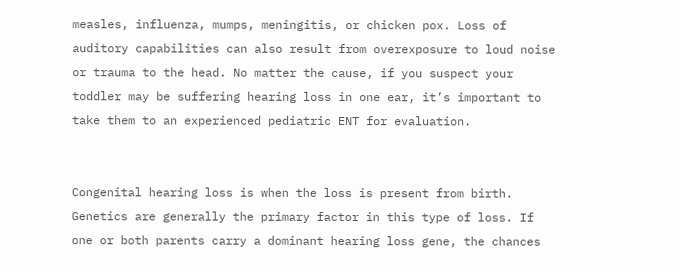measles, influenza, mumps, meningitis, or chicken pox. Loss of auditory capabilities can also result from overexposure to loud noise or trauma to the head. No matter the cause, if you suspect your toddler may be suffering hearing loss in one ear, it’s important to take them to an experienced pediatric ENT for evaluation.


Congenital hearing loss is when the loss is present from birth. Genetics are generally the primary factor in this type of loss. If one or both parents carry a dominant hearing loss gene, the chances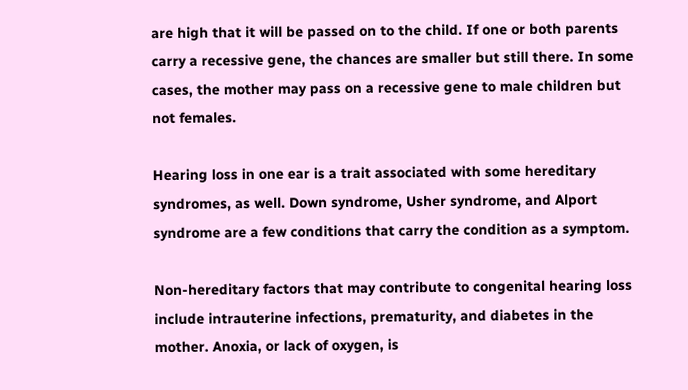are high that it will be passed on to the child. If one or both parents carry a recessive gene, the chances are smaller but still there. In some cases, the mother may pass on a recessive gene to male children but not females.

Hearing loss in one ear is a trait associated with some hereditary syndromes, as well. Down syndrome, Usher syndrome, and Alport syndrome are a few conditions that carry the condition as a symptom.

Non-hereditary factors that may contribute to congenital hearing loss include intrauterine infections, prematurity, and diabetes in the mother. Anoxia, or lack of oxygen, is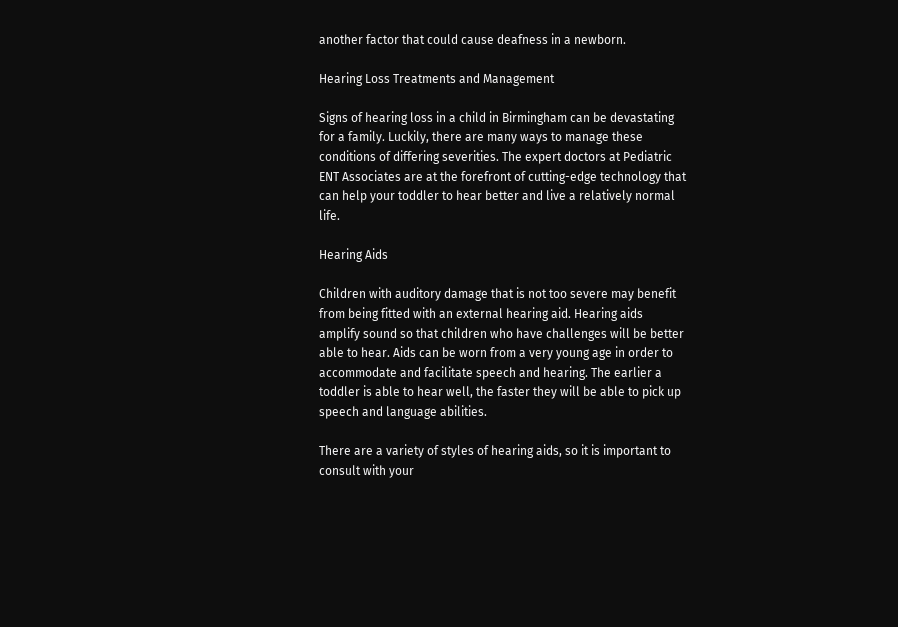another factor that could cause deafness in a newborn.

Hearing Loss Treatments and Management

Signs of hearing loss in a child in Birmingham can be devastating for a family. Luckily, there are many ways to manage these conditions of differing severities. The expert doctors at Pediatric ENT Associates are at the forefront of cutting-edge technology that can help your toddler to hear better and live a relatively normal life.

Hearing Aids

Children with auditory damage that is not too severe may benefit from being fitted with an external hearing aid. Hearing aids amplify sound so that children who have challenges will be better able to hear. Aids can be worn from a very young age in order to accommodate and facilitate speech and hearing. The earlier a toddler is able to hear well, the faster they will be able to pick up speech and language abilities.

There are a variety of styles of hearing aids, so it is important to consult with your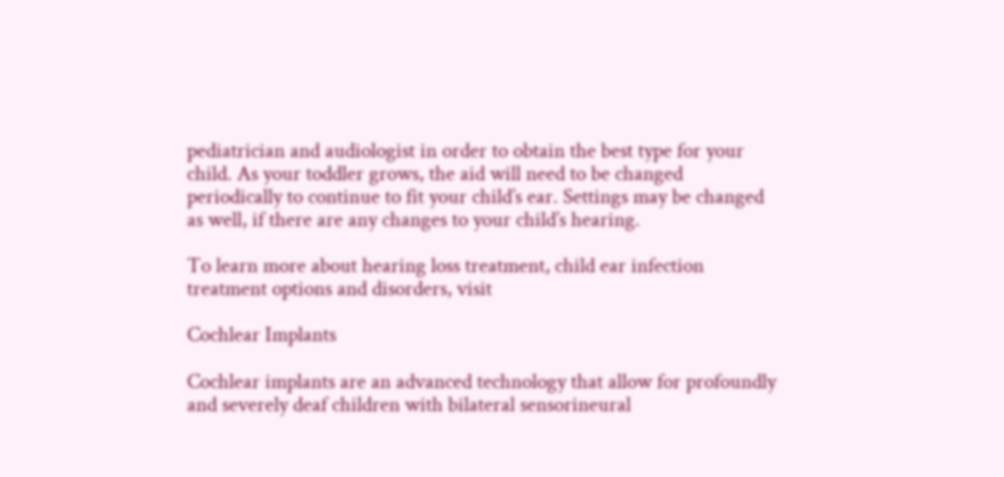pediatrician and audiologist in order to obtain the best type for your child. As your toddler grows, the aid will need to be changed periodically to continue to fit your child’s ear. Settings may be changed as well, if there are any changes to your child’s hearing.

To learn more about hearing loss treatment, child ear infection treatment options and disorders, visit

Cochlear Implants

Cochlear implants are an advanced technology that allow for profoundly and severely deaf children with bilateral sensorineural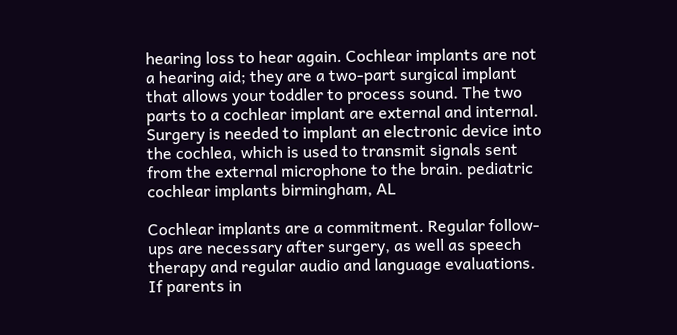hearing loss to hear again. Cochlear implants are not a hearing aid; they are a two-part surgical implant that allows your toddler to process sound. The two parts to a cochlear implant are external and internal. Surgery is needed to implant an electronic device into the cochlea, which is used to transmit signals sent from the external microphone to the brain. pediatric cochlear implants birmingham, AL

Cochlear implants are a commitment. Regular follow-ups are necessary after surgery, as well as speech therapy and regular audio and language evaluations. If parents in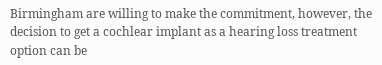Birmingham are willing to make the commitment, however, the decision to get a cochlear implant as a hearing loss treatment option can be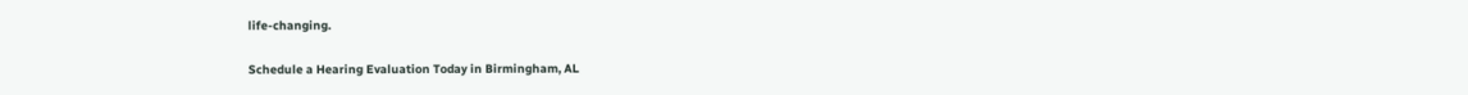life-changing.

Schedule a Hearing Evaluation Today in Birmingham, AL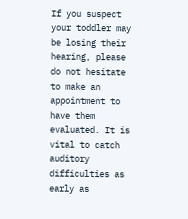If you suspect your toddler may be losing their hearing, please do not hesitate to make an appointment to have them evaluated. It is vital to catch auditory difficulties as early as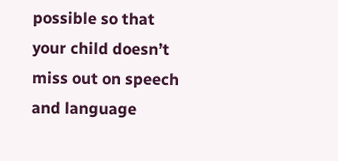possible so that your child doesn’t miss out on speech and language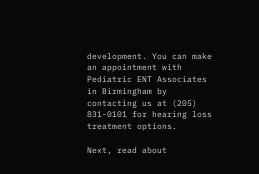development. You can make an appointment with Pediatric ENT Associates in Birmingham by contacting us at (205) 831-0101 for hearing loss treatment options.

Next, read about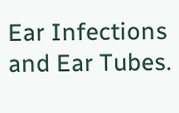Ear Infections and Ear Tubes.